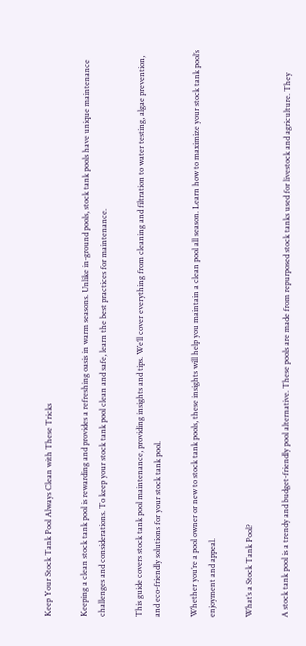Keep Your Stock Tank Pool Always Clean with These Tricks

Keeping a clean stock tank pool is rewarding and provides a refreshing oasis in warm seasons. Unlike in-ground pools, stock tank pools have unique maintenance challenges and considerations. To keep your stock tank pool clean and safe, learn the best practices for maintenance.

This guide covers stock tank pool maintenance, providing insights and tips. We’ll cover everything from cleaning and filtration to water testing, algae prevention, and eco-friendly solutions for your stock tank pool.

Whether you’re a pool owner or new to stock tank pools, these insights will help you maintain a clean pool all season. Learn how to maximize your stock tank pool’s enjoyment and appeal.

What’s a Stock Tank Pool?

A stock tank pool is a trendy and budget-friendly pool alternative. These pools are made from repurposed stock tanks used for livestock and agriculture. They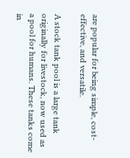are popular for being simple, cost-effective, and versatile.

A stock tank pool is a large tank originally for livestock, now used as a pool for humans. These tanks come in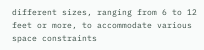different sizes, ranging from 6 to 12 feet or more, to accommodate various space constraints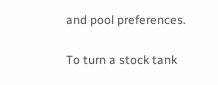and pool preferences.

To turn a stock tank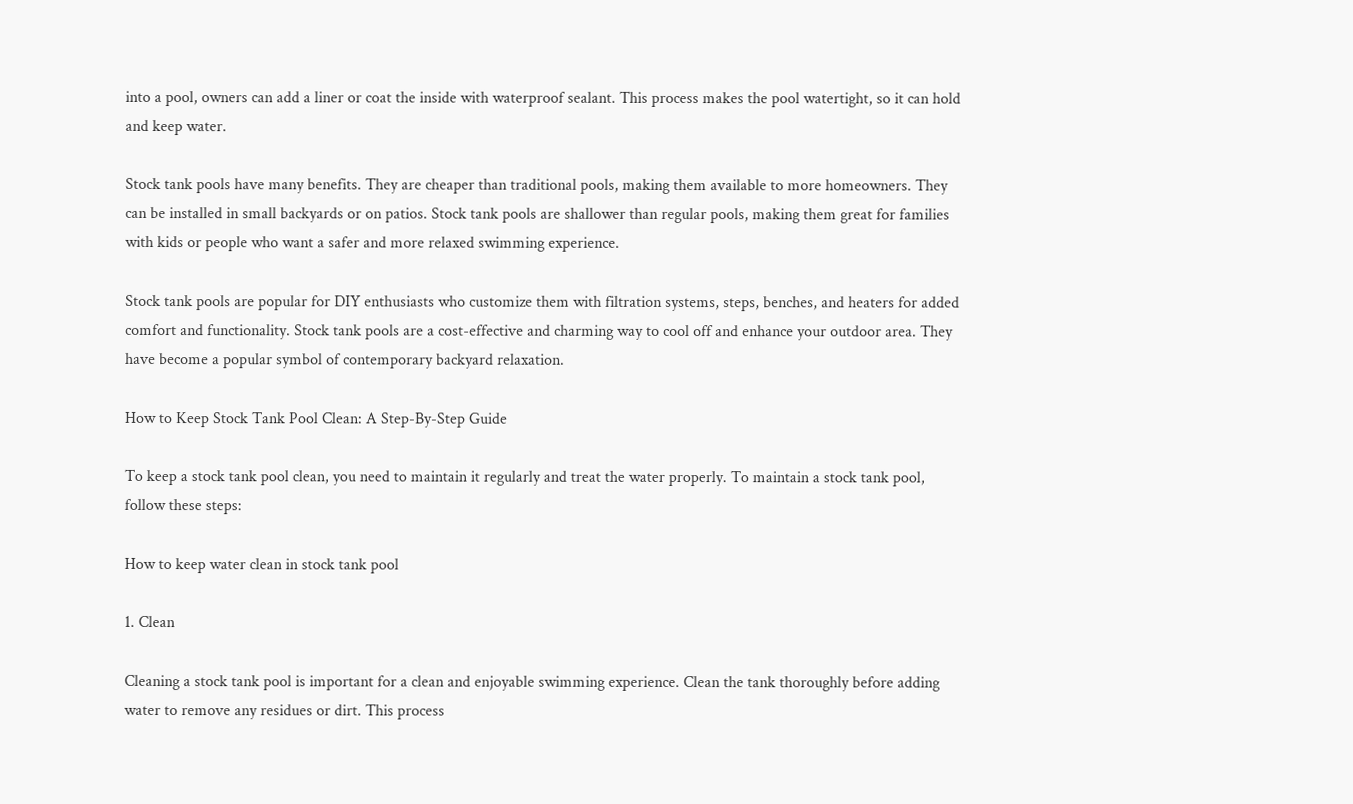into a pool, owners can add a liner or coat the inside with waterproof sealant. This process makes the pool watertight, so it can hold and keep water.

Stock tank pools have many benefits. They are cheaper than traditional pools, making them available to more homeowners. They can be installed in small backyards or on patios. Stock tank pools are shallower than regular pools, making them great for families with kids or people who want a safer and more relaxed swimming experience.

Stock tank pools are popular for DIY enthusiasts who customize them with filtration systems, steps, benches, and heaters for added comfort and functionality. Stock tank pools are a cost-effective and charming way to cool off and enhance your outdoor area. They have become a popular symbol of contemporary backyard relaxation.

How to Keep Stock Tank Pool Clean: A Step-By-Step Guide

To keep a stock tank pool clean, you need to maintain it regularly and treat the water properly. To maintain a stock tank pool, follow these steps:

How to keep water clean in stock tank pool

1. Clean

Cleaning a stock tank pool is important for a clean and enjoyable swimming experience. Clean the tank thoroughly before adding water to remove any residues or dirt. This process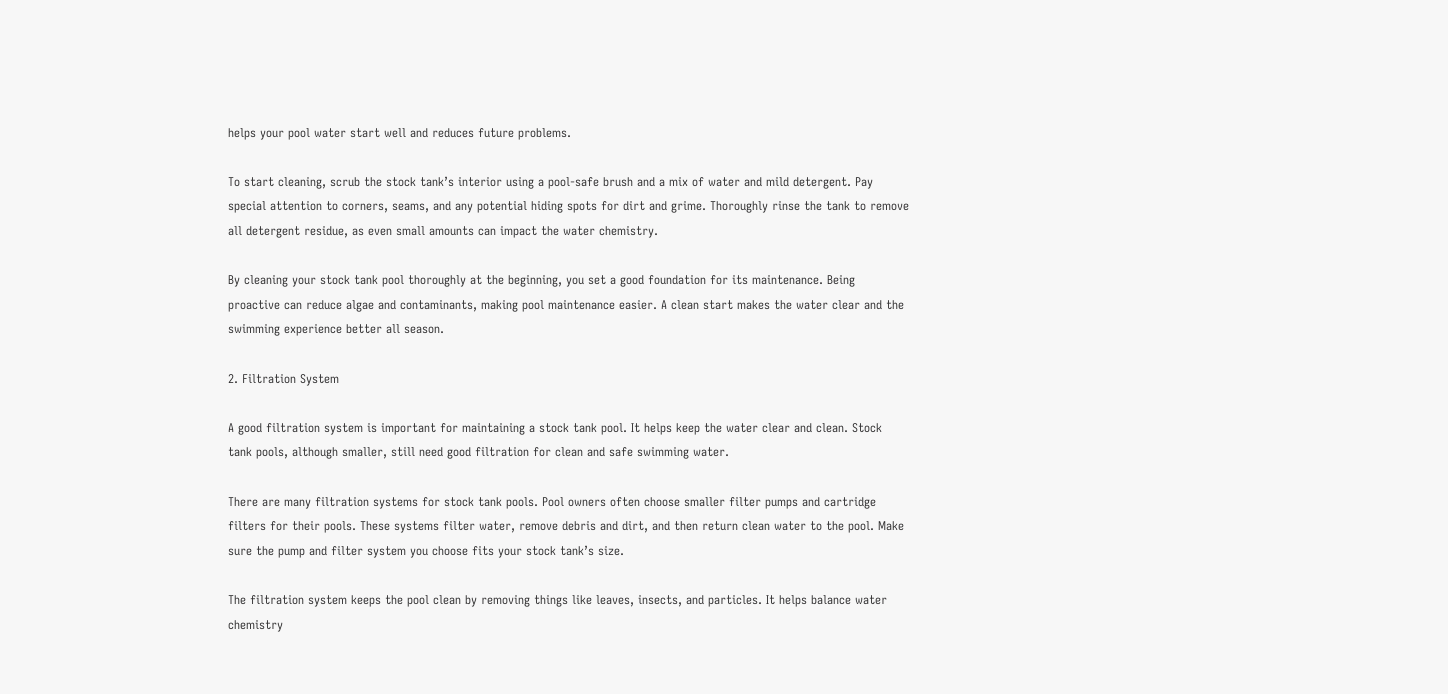helps your pool water start well and reduces future problems.

To start cleaning, scrub the stock tank’s interior using a pool-safe brush and a mix of water and mild detergent. Pay special attention to corners, seams, and any potential hiding spots for dirt and grime. Thoroughly rinse the tank to remove all detergent residue, as even small amounts can impact the water chemistry.

By cleaning your stock tank pool thoroughly at the beginning, you set a good foundation for its maintenance. Being proactive can reduce algae and contaminants, making pool maintenance easier. A clean start makes the water clear and the swimming experience better all season.

2. Filtration System

A good filtration system is important for maintaining a stock tank pool. It helps keep the water clear and clean. Stock tank pools, although smaller, still need good filtration for clean and safe swimming water.

There are many filtration systems for stock tank pools. Pool owners often choose smaller filter pumps and cartridge filters for their pools. These systems filter water, remove debris and dirt, and then return clean water to the pool. Make sure the pump and filter system you choose fits your stock tank’s size.

The filtration system keeps the pool clean by removing things like leaves, insects, and particles. It helps balance water chemistry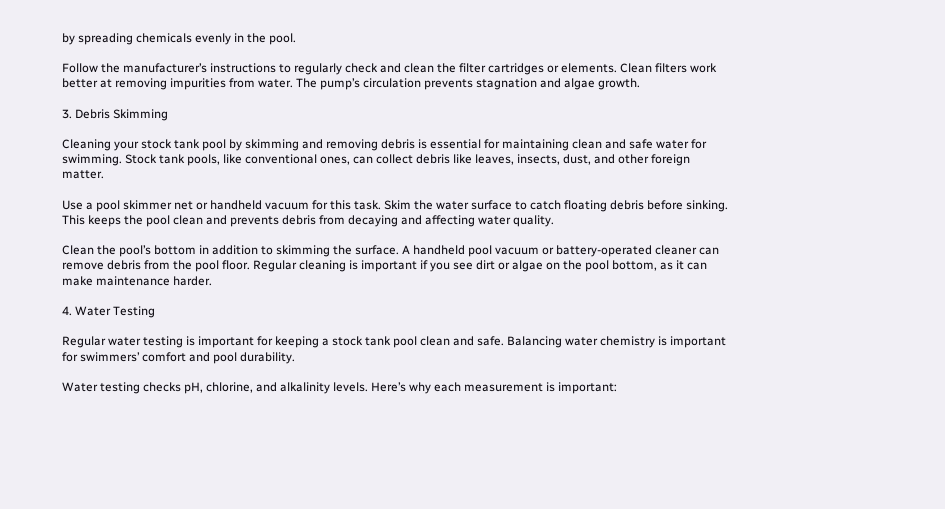by spreading chemicals evenly in the pool.

Follow the manufacturer’s instructions to regularly check and clean the filter cartridges or elements. Clean filters work better at removing impurities from water. The pump’s circulation prevents stagnation and algae growth.

3. Debris Skimming

Cleaning your stock tank pool by skimming and removing debris is essential for maintaining clean and safe water for swimming. Stock tank pools, like conventional ones, can collect debris like leaves, insects, dust, and other foreign matter.

Use a pool skimmer net or handheld vacuum for this task. Skim the water surface to catch floating debris before sinking. This keeps the pool clean and prevents debris from decaying and affecting water quality.

Clean the pool’s bottom in addition to skimming the surface. A handheld pool vacuum or battery-operated cleaner can remove debris from the pool floor. Regular cleaning is important if you see dirt or algae on the pool bottom, as it can make maintenance harder.

4. Water Testing

Regular water testing is important for keeping a stock tank pool clean and safe. Balancing water chemistry is important for swimmers’ comfort and pool durability.

Water testing checks pH, chlorine, and alkalinity levels. Here’s why each measurement is important: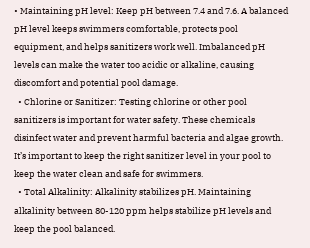• Maintaining pH level: Keep pH between 7.4 and 7.6. A balanced pH level keeps swimmers comfortable, protects pool equipment, and helps sanitizers work well. Imbalanced pH levels can make the water too acidic or alkaline, causing discomfort and potential pool damage.
  • Chlorine or Sanitizer: Testing chlorine or other pool sanitizers is important for water safety. These chemicals disinfect water and prevent harmful bacteria and algae growth. It’s important to keep the right sanitizer level in your pool to keep the water clean and safe for swimmers.
  • Total Alkalinity: Alkalinity stabilizes pH. Maintaining alkalinity between 80-120 ppm helps stabilize pH levels and keep the pool balanced.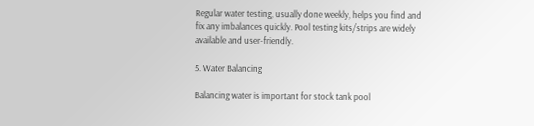Regular water testing, usually done weekly, helps you find and fix any imbalances quickly. Pool testing kits/strips are widely available and user-friendly.

5. Water Balancing

Balancing water is important for stock tank pool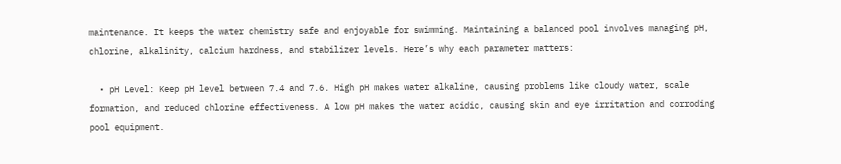maintenance. It keeps the water chemistry safe and enjoyable for swimming. Maintaining a balanced pool involves managing pH, chlorine, alkalinity, calcium hardness, and stabilizer levels. Here’s why each parameter matters:

  • pH Level: Keep pH level between 7.4 and 7.6. High pH makes water alkaline, causing problems like cloudy water, scale formation, and reduced chlorine effectiveness. A low pH makes the water acidic, causing skin and eye irritation and corroding pool equipment.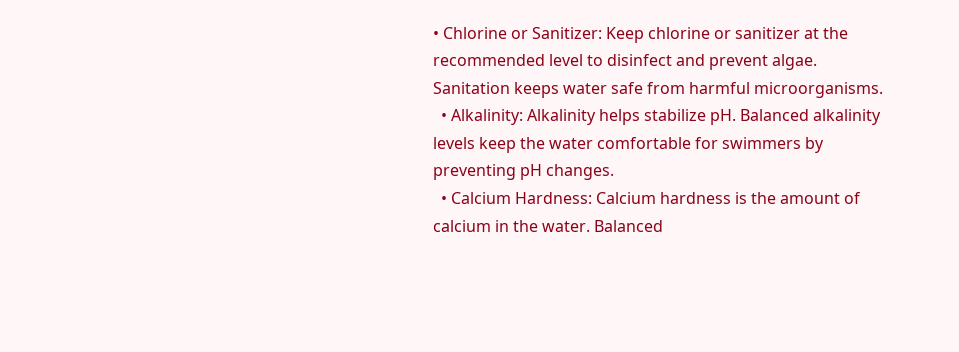• Chlorine or Sanitizer: Keep chlorine or sanitizer at the recommended level to disinfect and prevent algae. Sanitation keeps water safe from harmful microorganisms.
  • Alkalinity: Alkalinity helps stabilize pH. Balanced alkalinity levels keep the water comfortable for swimmers by preventing pH changes.
  • Calcium Hardness: Calcium hardness is the amount of calcium in the water. Balanced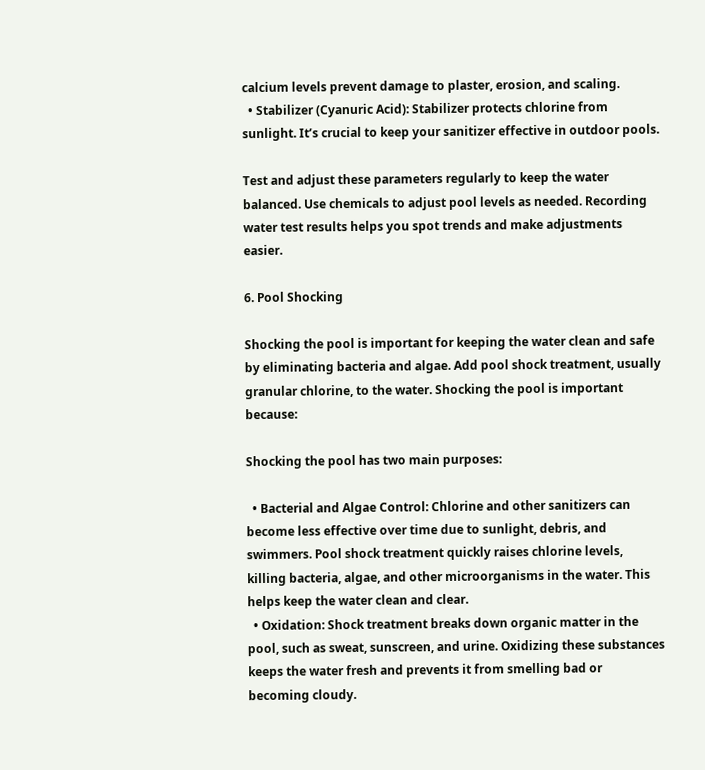calcium levels prevent damage to plaster, erosion, and scaling.
  • Stabilizer (Cyanuric Acid): Stabilizer protects chlorine from sunlight. It’s crucial to keep your sanitizer effective in outdoor pools.

Test and adjust these parameters regularly to keep the water balanced. Use chemicals to adjust pool levels as needed. Recording water test results helps you spot trends and make adjustments easier.

6. Pool Shocking

Shocking the pool is important for keeping the water clean and safe by eliminating bacteria and algae. Add pool shock treatment, usually granular chlorine, to the water. Shocking the pool is important because:

Shocking the pool has two main purposes:

  • Bacterial and Algae Control: Chlorine and other sanitizers can become less effective over time due to sunlight, debris, and swimmers. Pool shock treatment quickly raises chlorine levels, killing bacteria, algae, and other microorganisms in the water. This helps keep the water clean and clear.
  • Oxidation: Shock treatment breaks down organic matter in the pool, such as sweat, sunscreen, and urine. Oxidizing these substances keeps the water fresh and prevents it from smelling bad or becoming cloudy.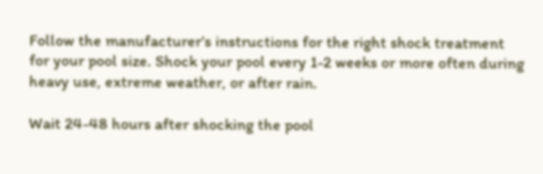Follow the manufacturer’s instructions for the right shock treatment for your pool size. Shock your pool every 1-2 weeks or more often during heavy use, extreme weather, or after rain.

Wait 24-48 hours after shocking the pool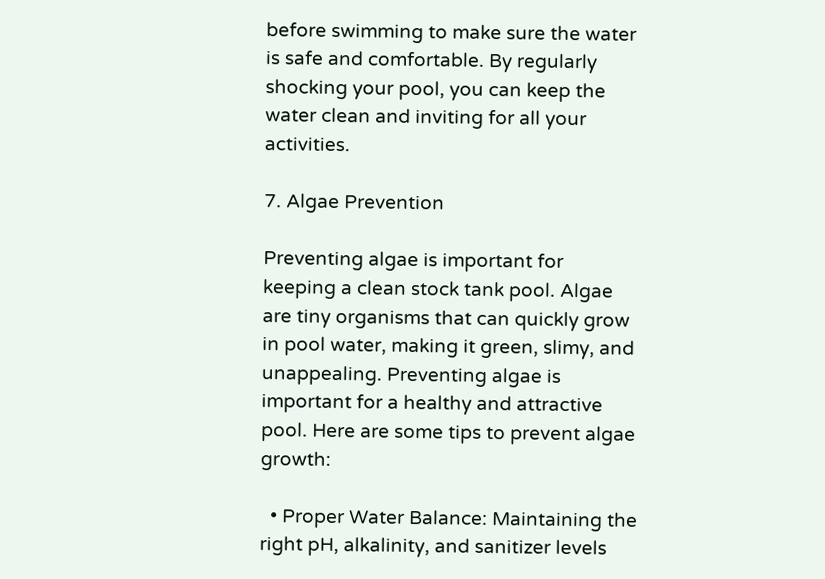before swimming to make sure the water is safe and comfortable. By regularly shocking your pool, you can keep the water clean and inviting for all your activities.

7. Algae Prevention

Preventing algae is important for keeping a clean stock tank pool. Algae are tiny organisms that can quickly grow in pool water, making it green, slimy, and unappealing. Preventing algae is important for a healthy and attractive pool. Here are some tips to prevent algae growth:

  • Proper Water Balance: Maintaining the right pH, alkalinity, and sanitizer levels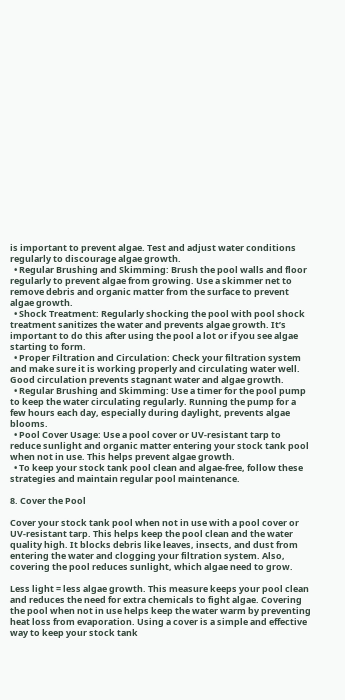is important to prevent algae. Test and adjust water conditions regularly to discourage algae growth.
  • Regular Brushing and Skimming: Brush the pool walls and floor regularly to prevent algae from growing. Use a skimmer net to remove debris and organic matter from the surface to prevent algae growth.
  • Shock Treatment: Regularly shocking the pool with pool shock treatment sanitizes the water and prevents algae growth. It’s important to do this after using the pool a lot or if you see algae starting to form.
  • Proper Filtration and Circulation: Check your filtration system and make sure it is working properly and circulating water well. Good circulation prevents stagnant water and algae growth.
  • Regular Brushing and Skimming: Use a timer for the pool pump to keep the water circulating regularly. Running the pump for a few hours each day, especially during daylight, prevents algae blooms.
  • Pool Cover Usage: Use a pool cover or UV-resistant tarp to reduce sunlight and organic matter entering your stock tank pool when not in use. This helps prevent algae growth.
  • To keep your stock tank pool clean and algae-free, follow these strategies and maintain regular pool maintenance.

8. Cover the Pool

Cover your stock tank pool when not in use with a pool cover or UV-resistant tarp. This helps keep the pool clean and the water quality high. It blocks debris like leaves, insects, and dust from entering the water and clogging your filtration system. Also, covering the pool reduces sunlight, which algae need to grow.

Less light = less algae growth. This measure keeps your pool clean and reduces the need for extra chemicals to fight algae. Covering the pool when not in use helps keep the water warm by preventing heat loss from evaporation. Using a cover is a simple and effective way to keep your stock tank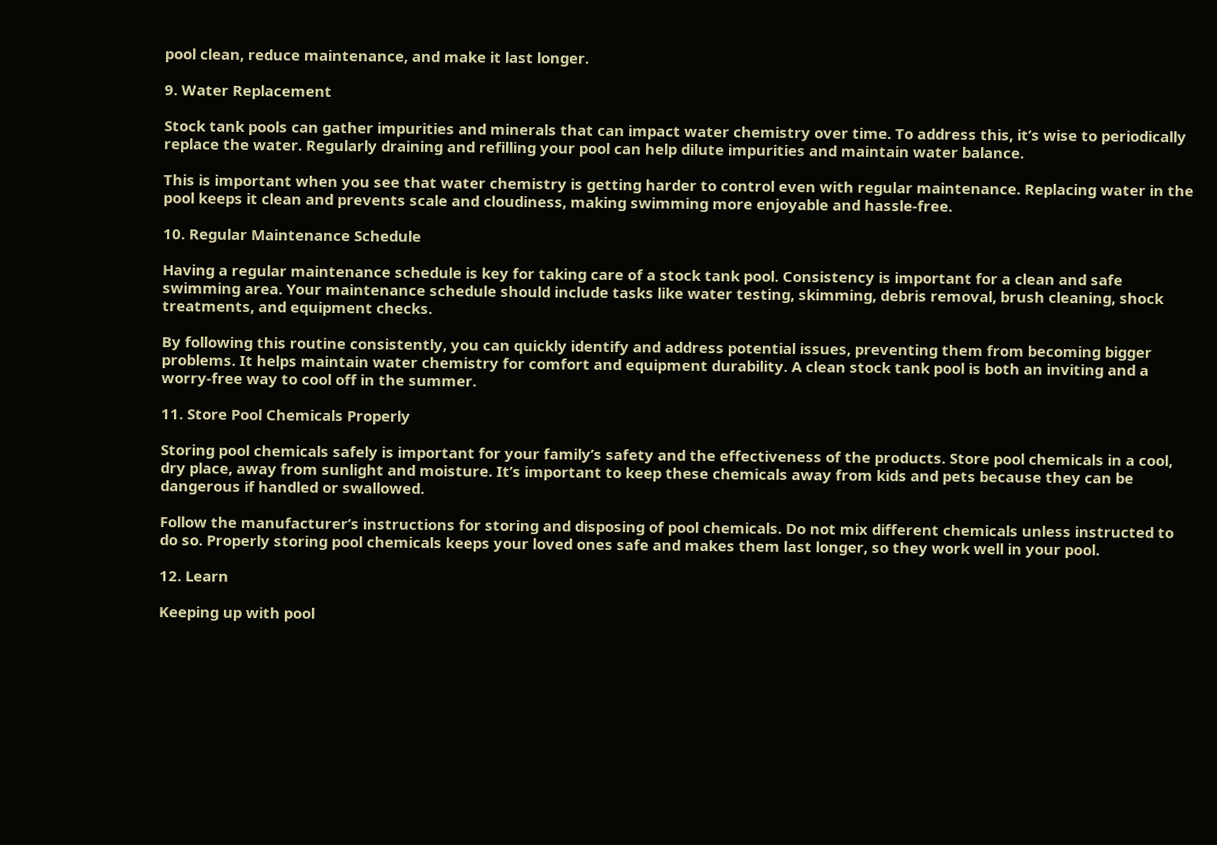pool clean, reduce maintenance, and make it last longer.

9. Water Replacement

Stock tank pools can gather impurities and minerals that can impact water chemistry over time. To address this, it’s wise to periodically replace the water. Regularly draining and refilling your pool can help dilute impurities and maintain water balance.

This is important when you see that water chemistry is getting harder to control even with regular maintenance. Replacing water in the pool keeps it clean and prevents scale and cloudiness, making swimming more enjoyable and hassle-free.

10. Regular Maintenance Schedule

Having a regular maintenance schedule is key for taking care of a stock tank pool. Consistency is important for a clean and safe swimming area. Your maintenance schedule should include tasks like water testing, skimming, debris removal, brush cleaning, shock treatments, and equipment checks.

By following this routine consistently, you can quickly identify and address potential issues, preventing them from becoming bigger problems. It helps maintain water chemistry for comfort and equipment durability. A clean stock tank pool is both an inviting and a worry-free way to cool off in the summer.

11. Store Pool Chemicals Properly

Storing pool chemicals safely is important for your family’s safety and the effectiveness of the products. Store pool chemicals in a cool, dry place, away from sunlight and moisture. It’s important to keep these chemicals away from kids and pets because they can be dangerous if handled or swallowed.

Follow the manufacturer’s instructions for storing and disposing of pool chemicals. Do not mix different chemicals unless instructed to do so. Properly storing pool chemicals keeps your loved ones safe and makes them last longer, so they work well in your pool.

12. Learn

Keeping up with pool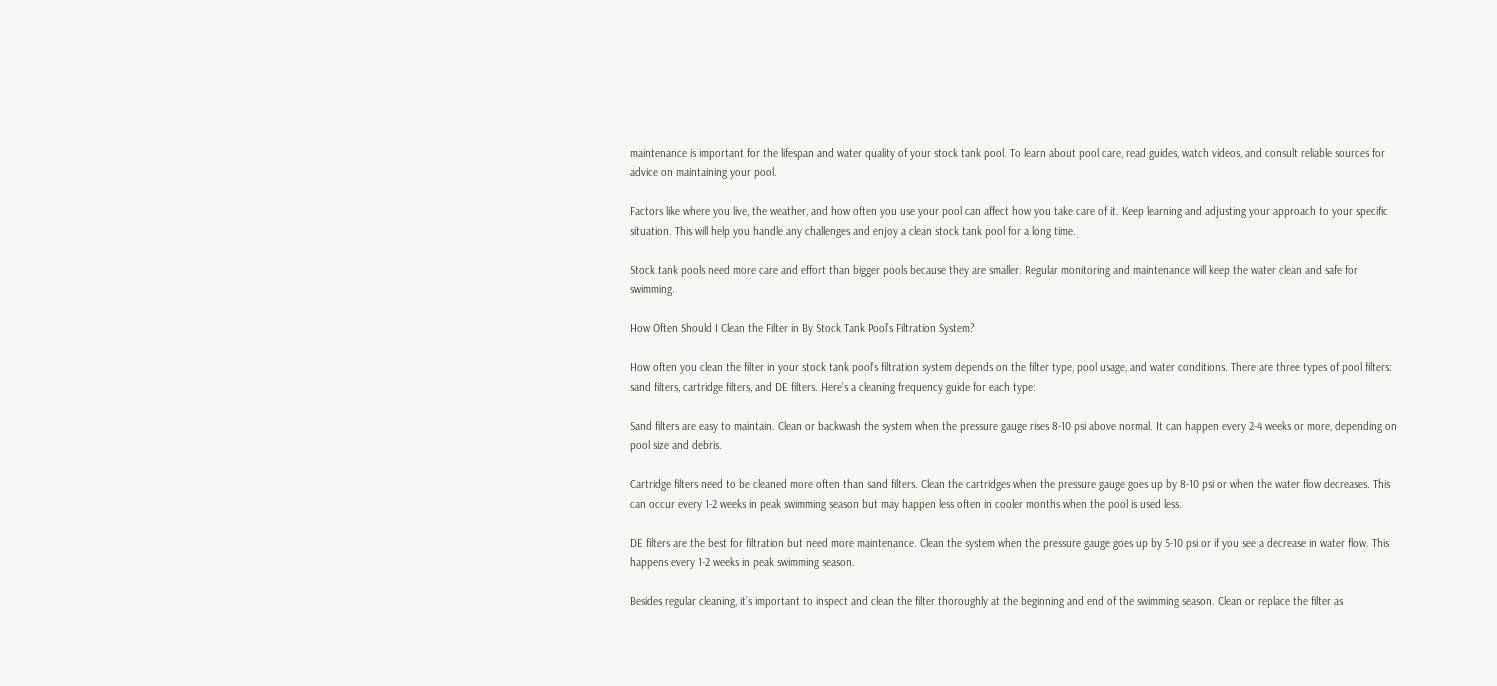maintenance is important for the lifespan and water quality of your stock tank pool. To learn about pool care, read guides, watch videos, and consult reliable sources for advice on maintaining your pool.

Factors like where you live, the weather, and how often you use your pool can affect how you take care of it. Keep learning and adjusting your approach to your specific situation. This will help you handle any challenges and enjoy a clean stock tank pool for a long time.

Stock tank pools need more care and effort than bigger pools because they are smaller. Regular monitoring and maintenance will keep the water clean and safe for swimming.

How Often Should I Clean the Filter in By Stock Tank Pool’s Filtration System?

How often you clean the filter in your stock tank pool’s filtration system depends on the filter type, pool usage, and water conditions. There are three types of pool filters: sand filters, cartridge filters, and DE filters. Here’s a cleaning frequency guide for each type:

Sand filters are easy to maintain. Clean or backwash the system when the pressure gauge rises 8-10 psi above normal. It can happen every 2-4 weeks or more, depending on pool size and debris.

Cartridge filters need to be cleaned more often than sand filters. Clean the cartridges when the pressure gauge goes up by 8-10 psi or when the water flow decreases. This can occur every 1-2 weeks in peak swimming season but may happen less often in cooler months when the pool is used less.

DE filters are the best for filtration but need more maintenance. Clean the system when the pressure gauge goes up by 5-10 psi or if you see a decrease in water flow. This happens every 1-2 weeks in peak swimming season.

Besides regular cleaning, it’s important to inspect and clean the filter thoroughly at the beginning and end of the swimming season. Clean or replace the filter as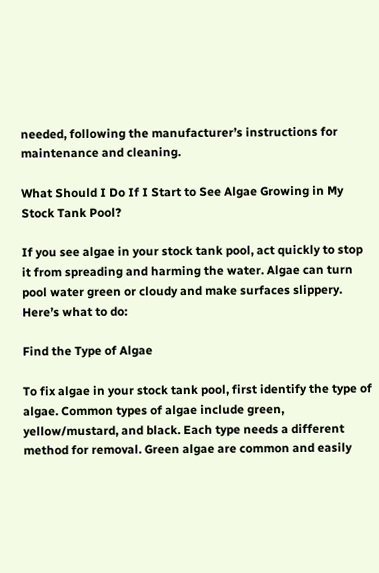needed, following the manufacturer’s instructions for maintenance and cleaning.

What Should I Do If I Start to See Algae Growing in My Stock Tank Pool?

If you see algae in your stock tank pool, act quickly to stop it from spreading and harming the water. Algae can turn pool water green or cloudy and make surfaces slippery. Here’s what to do:

Find the Type of Algae

To fix algae in your stock tank pool, first identify the type of algae. Common types of algae include green, yellow/mustard, and black. Each type needs a different method for removal. Green algae are common and easily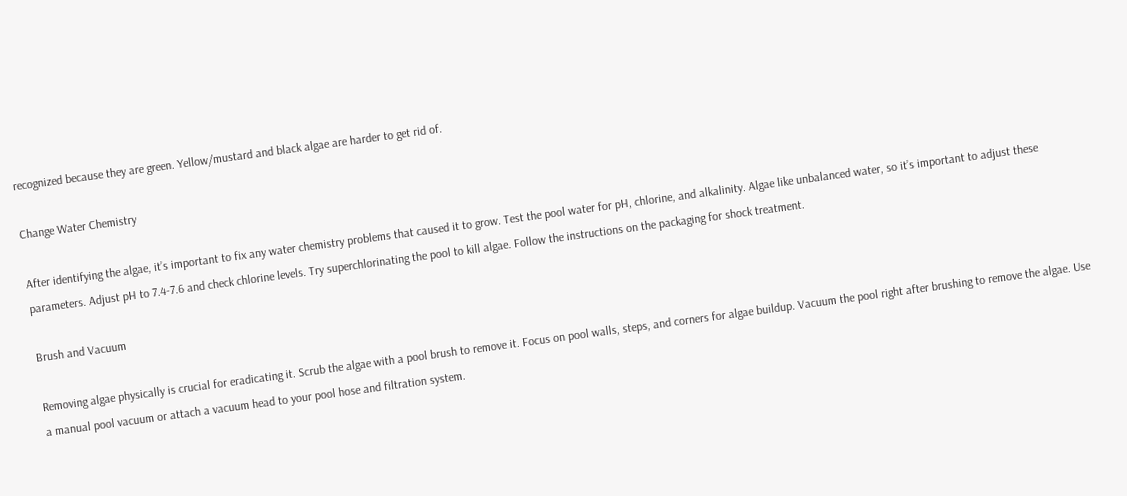recognized because they are green. Yellow/mustard and black algae are harder to get rid of.

Change Water Chemistry

After identifying the algae, it’s important to fix any water chemistry problems that caused it to grow. Test the pool water for pH, chlorine, and alkalinity. Algae like unbalanced water, so it’s important to adjust these parameters. Adjust pH to 7.4-7.6 and check chlorine levels. Try superchlorinating the pool to kill algae. Follow the instructions on the packaging for shock treatment.

Brush and Vacuum

Removing algae physically is crucial for eradicating it. Scrub the algae with a pool brush to remove it. Focus on pool walls, steps, and corners for algae buildup. Vacuum the pool right after brushing to remove the algae. Use a manual pool vacuum or attach a vacuum head to your pool hose and filtration system.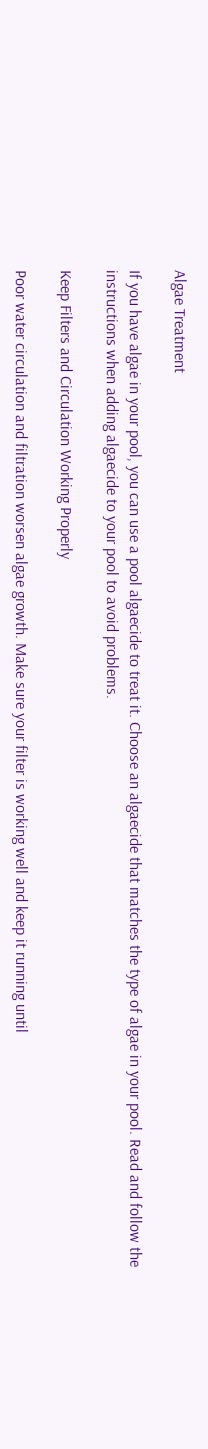Algae Treatment

If you have algae in your pool, you can use a pool algaecide to treat it. Choose an algaecide that matches the type of algae in your pool. Read and follow the instructions when adding algaecide to your pool to avoid problems.

Keep Filters and Circulation Working Properly

Poor water circulation and filtration worsen algae growth. Make sure your filter is working well and keep it running until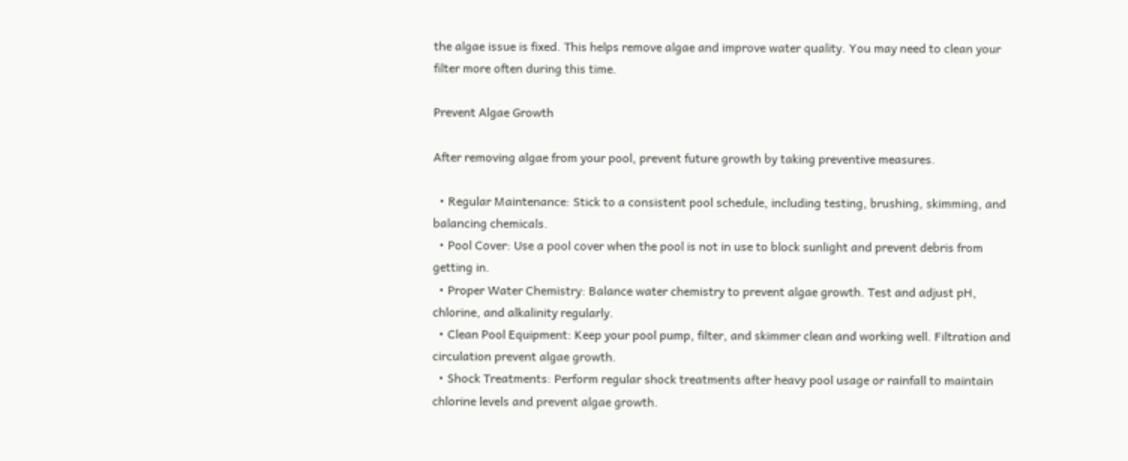the algae issue is fixed. This helps remove algae and improve water quality. You may need to clean your filter more often during this time.

Prevent Algae Growth

After removing algae from your pool, prevent future growth by taking preventive measures.

  • Regular Maintenance: Stick to a consistent pool schedule, including testing, brushing, skimming, and balancing chemicals.
  • Pool Cover: Use a pool cover when the pool is not in use to block sunlight and prevent debris from getting in.
  • Proper Water Chemistry: Balance water chemistry to prevent algae growth. Test and adjust pH, chlorine, and alkalinity regularly.
  • Clean Pool Equipment: Keep your pool pump, filter, and skimmer clean and working well. Filtration and circulation prevent algae growth.
  • Shock Treatments: Perform regular shock treatments after heavy pool usage or rainfall to maintain chlorine levels and prevent algae growth.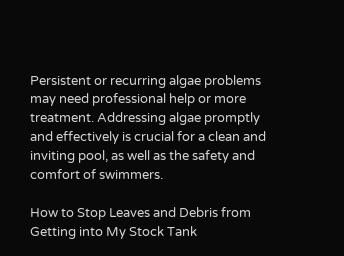Persistent or recurring algae problems may need professional help or more treatment. Addressing algae promptly and effectively is crucial for a clean and inviting pool, as well as the safety and comfort of swimmers.

How to Stop Leaves and Debris from Getting into My Stock Tank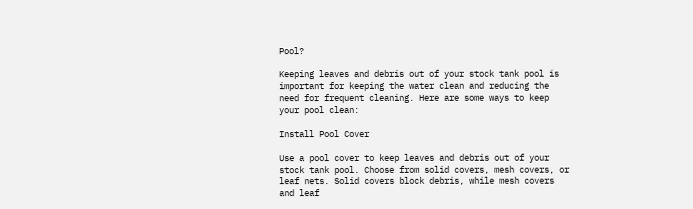Pool?

Keeping leaves and debris out of your stock tank pool is important for keeping the water clean and reducing the need for frequent cleaning. Here are some ways to keep your pool clean:

Install Pool Cover

Use a pool cover to keep leaves and debris out of your stock tank pool. Choose from solid covers, mesh covers, or leaf nets. Solid covers block debris, while mesh covers and leaf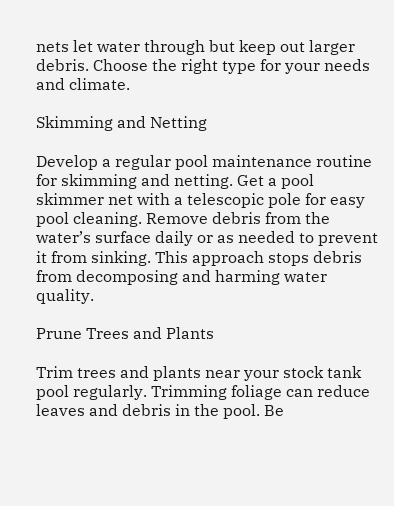nets let water through but keep out larger debris. Choose the right type for your needs and climate.

Skimming and Netting

Develop a regular pool maintenance routine for skimming and netting. Get a pool skimmer net with a telescopic pole for easy pool cleaning. Remove debris from the water’s surface daily or as needed to prevent it from sinking. This approach stops debris from decomposing and harming water quality.

Prune Trees and Plants

Trim trees and plants near your stock tank pool regularly. Trimming foliage can reduce leaves and debris in the pool. Be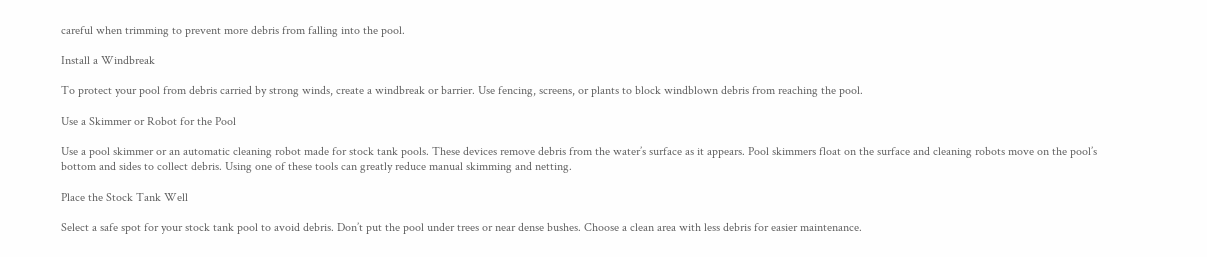careful when trimming to prevent more debris from falling into the pool.

Install a Windbreak

To protect your pool from debris carried by strong winds, create a windbreak or barrier. Use fencing, screens, or plants to block windblown debris from reaching the pool.

Use a Skimmer or Robot for the Pool

Use a pool skimmer or an automatic cleaning robot made for stock tank pools. These devices remove debris from the water’s surface as it appears. Pool skimmers float on the surface and cleaning robots move on the pool’s bottom and sides to collect debris. Using one of these tools can greatly reduce manual skimming and netting.

Place the Stock Tank Well

Select a safe spot for your stock tank pool to avoid debris. Don’t put the pool under trees or near dense bushes. Choose a clean area with less debris for easier maintenance.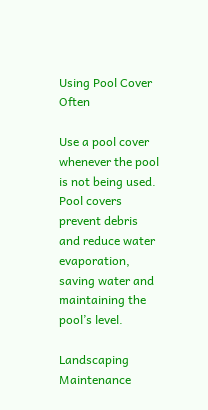Using Pool Cover Often

Use a pool cover whenever the pool is not being used. Pool covers prevent debris and reduce water evaporation, saving water and maintaining the pool’s level.

Landscaping Maintenance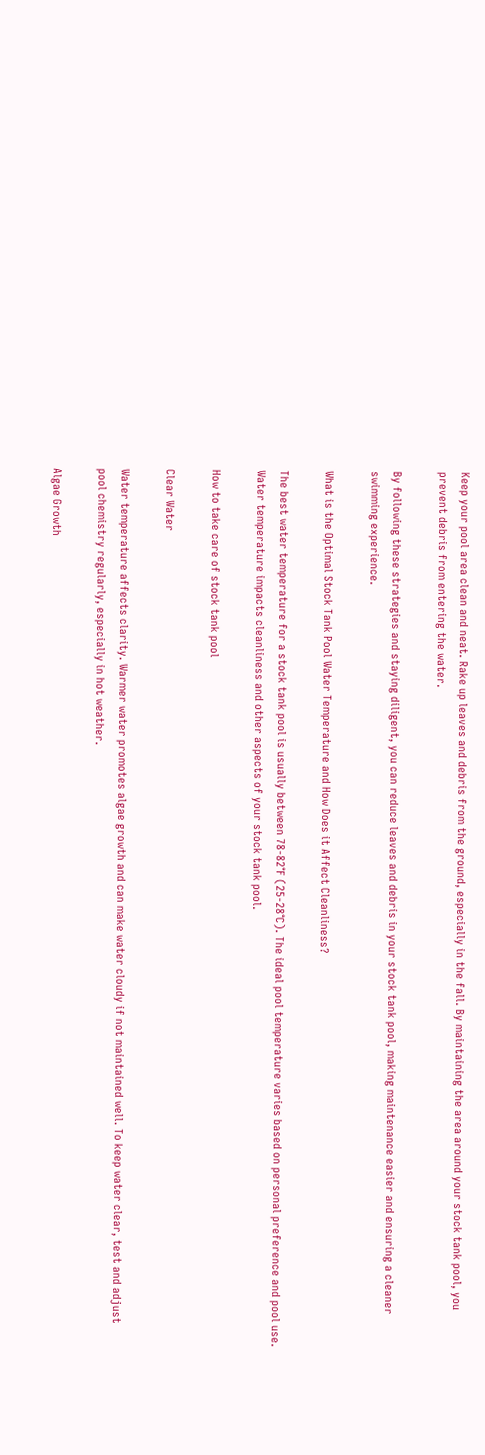Keep your pool area clean and neat. Rake up leaves and debris from the ground, especially in the fall. By maintaining the area around your stock tank pool, you prevent debris from entering the water.

By following these strategies and staying diligent, you can reduce leaves and debris in your stock tank pool, making maintenance easier and ensuring a cleaner swimming experience.

What is the Optimal Stock Tank Pool Water Temperature and How Does it Affect Cleanliness?

The best water temperature for a stock tank pool is usually between 78-82°F (25-28°C). The ideal pool temperature varies based on personal preference and pool use. Water temperature impacts cleanliness and other aspects of your stock tank pool.

How to take care of stock tank pool

Clear Water

Water temperature affects clarity. Warmer water promotes algae growth and can make water cloudy if not maintained well. To keep water clear, test and adjust pool chemistry regularly, especially in hot weather.

Algae Growth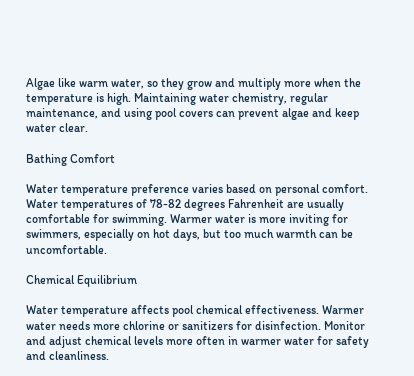Algae like warm water, so they grow and multiply more when the temperature is high. Maintaining water chemistry, regular maintenance, and using pool covers can prevent algae and keep water clear.

Bathing Comfort

Water temperature preference varies based on personal comfort. Water temperatures of 78-82 degrees Fahrenheit are usually comfortable for swimming. Warmer water is more inviting for swimmers, especially on hot days, but too much warmth can be uncomfortable.

Chemical Equilibrium

Water temperature affects pool chemical effectiveness. Warmer water needs more chlorine or sanitizers for disinfection. Monitor and adjust chemical levels more often in warmer water for safety and cleanliness.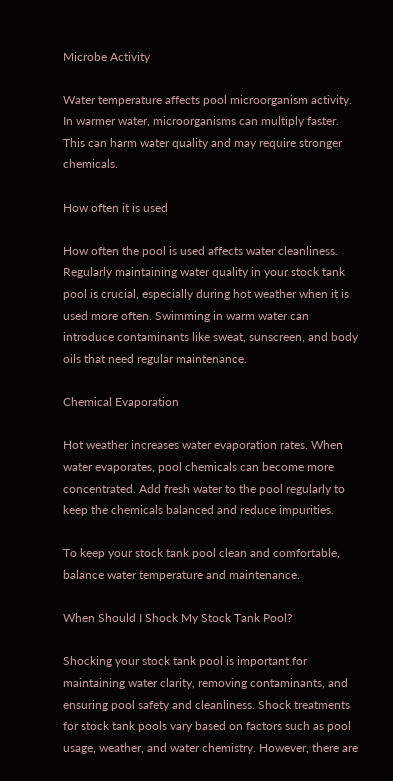Microbe Activity

Water temperature affects pool microorganism activity. In warmer water, microorganisms can multiply faster. This can harm water quality and may require stronger chemicals.

How often it is used

How often the pool is used affects water cleanliness. Regularly maintaining water quality in your stock tank pool is crucial, especially during hot weather when it is used more often. Swimming in warm water can introduce contaminants like sweat, sunscreen, and body oils that need regular maintenance.

Chemical Evaporation

Hot weather increases water evaporation rates. When water evaporates, pool chemicals can become more concentrated. Add fresh water to the pool regularly to keep the chemicals balanced and reduce impurities.

To keep your stock tank pool clean and comfortable, balance water temperature and maintenance.

When Should I Shock My Stock Tank Pool?

Shocking your stock tank pool is important for maintaining water clarity, removing contaminants, and ensuring pool safety and cleanliness. Shock treatments for stock tank pools vary based on factors such as pool usage, weather, and water chemistry. However, there are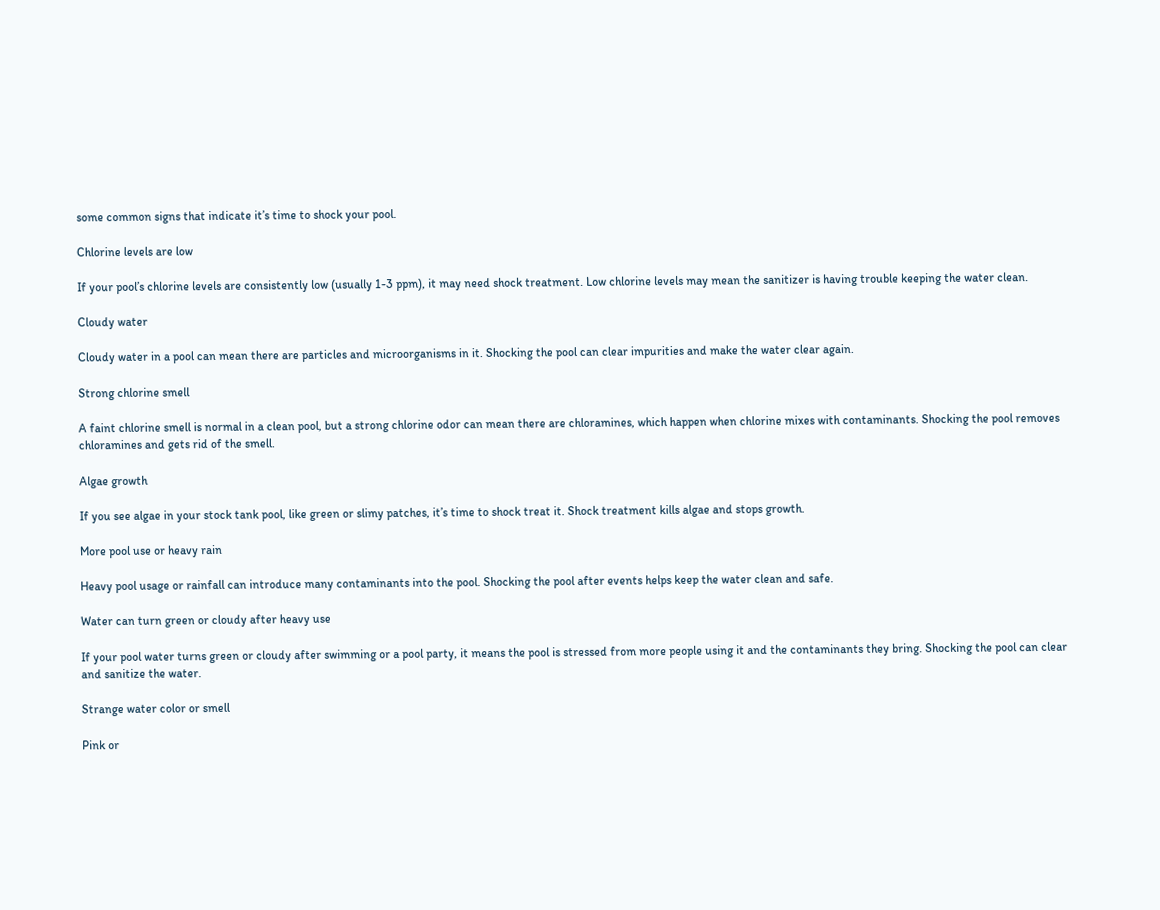some common signs that indicate it’s time to shock your pool.

Chlorine levels are low

If your pool’s chlorine levels are consistently low (usually 1-3 ppm), it may need shock treatment. Low chlorine levels may mean the sanitizer is having trouble keeping the water clean.

Cloudy water

Cloudy water in a pool can mean there are particles and microorganisms in it. Shocking the pool can clear impurities and make the water clear again.

Strong chlorine smell

A faint chlorine smell is normal in a clean pool, but a strong chlorine odor can mean there are chloramines, which happen when chlorine mixes with contaminants. Shocking the pool removes chloramines and gets rid of the smell.

Algae growth

If you see algae in your stock tank pool, like green or slimy patches, it’s time to shock treat it. Shock treatment kills algae and stops growth.

More pool use or heavy rain

Heavy pool usage or rainfall can introduce many contaminants into the pool. Shocking the pool after events helps keep the water clean and safe.

Water can turn green or cloudy after heavy use

If your pool water turns green or cloudy after swimming or a pool party, it means the pool is stressed from more people using it and the contaminants they bring. Shocking the pool can clear and sanitize the water.

Strange water color or smell

Pink or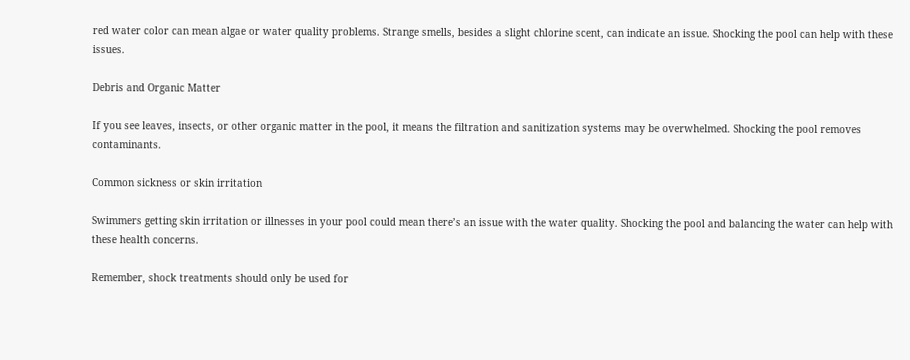red water color can mean algae or water quality problems. Strange smells, besides a slight chlorine scent, can indicate an issue. Shocking the pool can help with these issues.

Debris and Organic Matter

If you see leaves, insects, or other organic matter in the pool, it means the filtration and sanitization systems may be overwhelmed. Shocking the pool removes contaminants.

Common sickness or skin irritation

Swimmers getting skin irritation or illnesses in your pool could mean there’s an issue with the water quality. Shocking the pool and balancing the water can help with these health concerns.

Remember, shock treatments should only be used for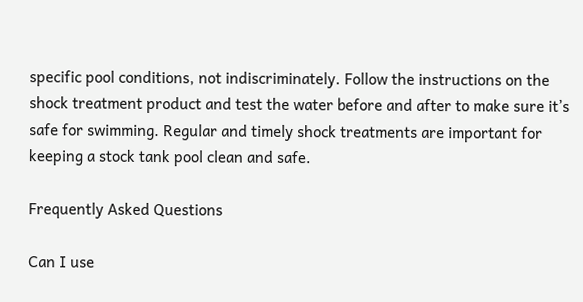specific pool conditions, not indiscriminately. Follow the instructions on the shock treatment product and test the water before and after to make sure it’s safe for swimming. Regular and timely shock treatments are important for keeping a stock tank pool clean and safe.

Frequently Asked Questions

Can I use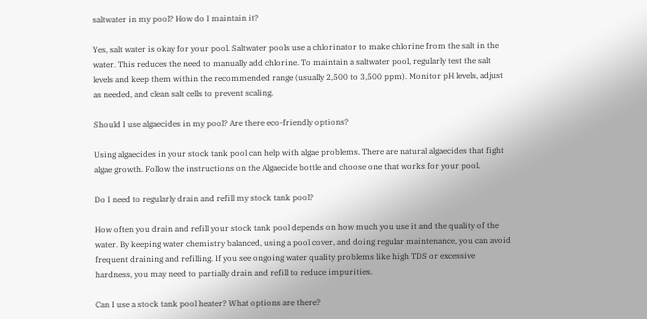saltwater in my pool? How do I maintain it?

Yes, salt water is okay for your pool. Saltwater pools use a chlorinator to make chlorine from the salt in the water. This reduces the need to manually add chlorine. To maintain a saltwater pool, regularly test the salt levels and keep them within the recommended range (usually 2,500 to 3,500 ppm). Monitor pH levels, adjust as needed, and clean salt cells to prevent scaling.

Should I use algaecides in my pool? Are there eco-friendly options?

Using algaecides in your stock tank pool can help with algae problems. There are natural algaecides that fight algae growth. Follow the instructions on the Algaecide bottle and choose one that works for your pool.

Do I need to regularly drain and refill my stock tank pool?

How often you drain and refill your stock tank pool depends on how much you use it and the quality of the water. By keeping water chemistry balanced, using a pool cover, and doing regular maintenance, you can avoid frequent draining and refilling. If you see ongoing water quality problems like high TDS or excessive hardness, you may need to partially drain and refill to reduce impurities.

Can I use a stock tank pool heater? What options are there?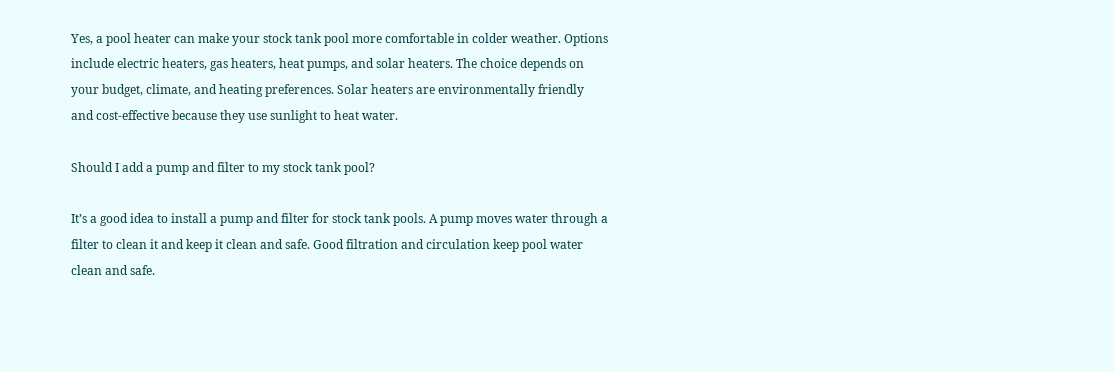Yes, a pool heater can make your stock tank pool more comfortable in colder weather. Options include electric heaters, gas heaters, heat pumps, and solar heaters. The choice depends on your budget, climate, and heating preferences. Solar heaters are environmentally friendly and cost-effective because they use sunlight to heat water.

Should I add a pump and filter to my stock tank pool?

It’s a good idea to install a pump and filter for stock tank pools. A pump moves water through a filter to clean it and keep it clean and safe. Good filtration and circulation keep pool water clean and safe.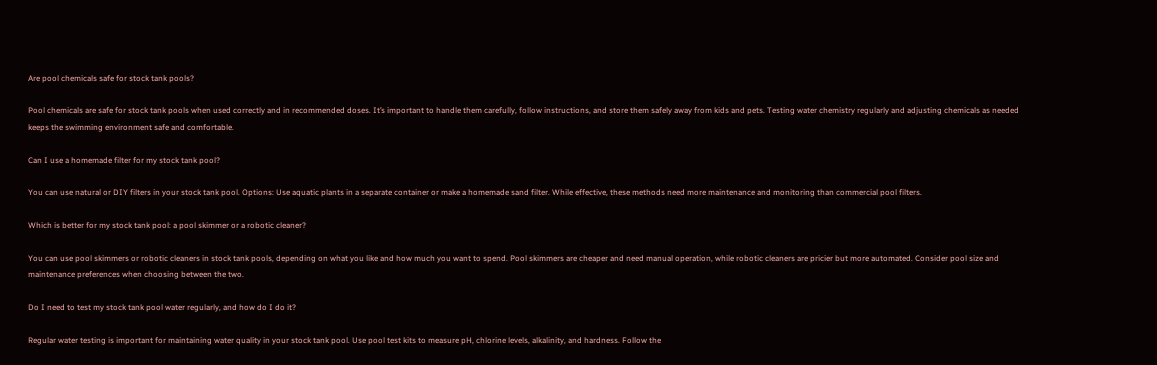Are pool chemicals safe for stock tank pools?

Pool chemicals are safe for stock tank pools when used correctly and in recommended doses. It’s important to handle them carefully, follow instructions, and store them safely away from kids and pets. Testing water chemistry regularly and adjusting chemicals as needed keeps the swimming environment safe and comfortable.

Can I use a homemade filter for my stock tank pool?

You can use natural or DIY filters in your stock tank pool. Options: Use aquatic plants in a separate container or make a homemade sand filter. While effective, these methods need more maintenance and monitoring than commercial pool filters.

Which is better for my stock tank pool: a pool skimmer or a robotic cleaner?

You can use pool skimmers or robotic cleaners in stock tank pools, depending on what you like and how much you want to spend. Pool skimmers are cheaper and need manual operation, while robotic cleaners are pricier but more automated. Consider pool size and maintenance preferences when choosing between the two.

Do I need to test my stock tank pool water regularly, and how do I do it?

Regular water testing is important for maintaining water quality in your stock tank pool. Use pool test kits to measure pH, chlorine levels, alkalinity, and hardness. Follow the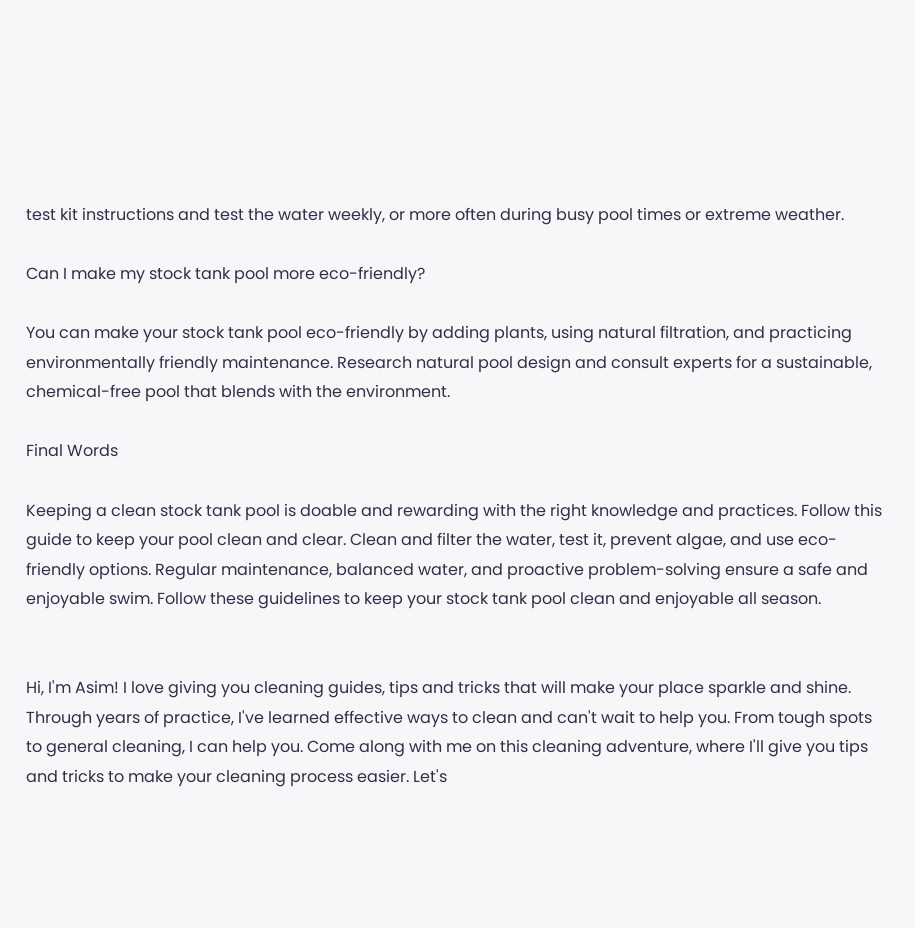test kit instructions and test the water weekly, or more often during busy pool times or extreme weather.

Can I make my stock tank pool more eco-friendly?

You can make your stock tank pool eco-friendly by adding plants, using natural filtration, and practicing environmentally friendly maintenance. Research natural pool design and consult experts for a sustainable, chemical-free pool that blends with the environment.

Final Words

Keeping a clean stock tank pool is doable and rewarding with the right knowledge and practices. Follow this guide to keep your pool clean and clear. Clean and filter the water, test it, prevent algae, and use eco-friendly options. Regular maintenance, balanced water, and proactive problem-solving ensure a safe and enjoyable swim. Follow these guidelines to keep your stock tank pool clean and enjoyable all season.


Hi, I'm Asim! I love giving you cleaning guides, tips and tricks that will make your place sparkle and shine. Through years of practice, I've learned effective ways to clean and can't wait to help you. From tough spots to general cleaning, I can help you. Come along with me on this cleaning adventure, where I'll give you tips and tricks to make your cleaning process easier. Let's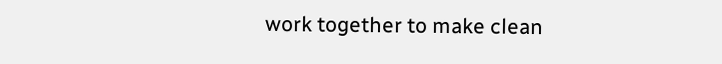work together to make clean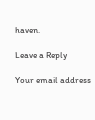haven.

Leave a Reply

Your email address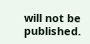will not be published.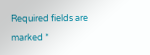Required fields are marked *